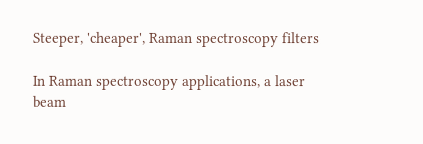Steeper, 'cheaper', Raman spectroscopy filters

In Raman spectroscopy applications, a laser beam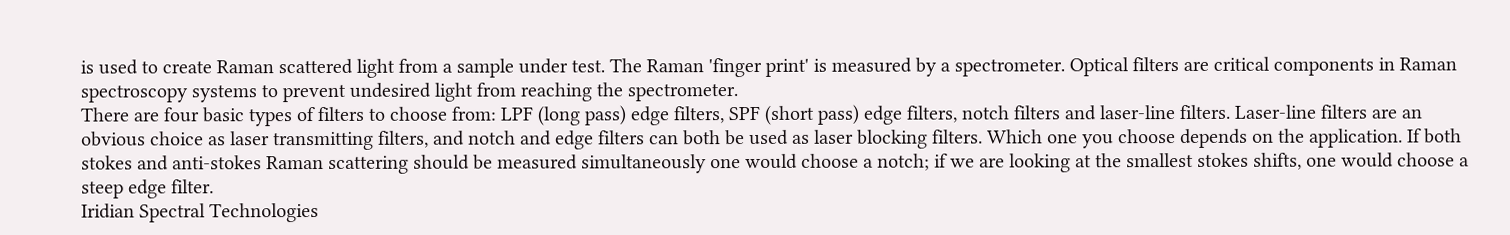is used to create Raman scattered light from a sample under test. The Raman 'finger print' is measured by a spectrometer. Optical filters are critical components in Raman spectroscopy systems to prevent undesired light from reaching the spectrometer.
There are four basic types of filters to choose from: LPF (long pass) edge filters, SPF (short pass) edge filters, notch filters and laser-line filters. Laser-line filters are an obvious choice as laser transmitting filters, and notch and edge filters can both be used as laser blocking filters. Which one you choose depends on the application. If both stokes and anti-stokes Raman scattering should be measured simultaneously one would choose a notch; if we are looking at the smallest stokes shifts, one would choose a steep edge filter.
Iridian Spectral Technologies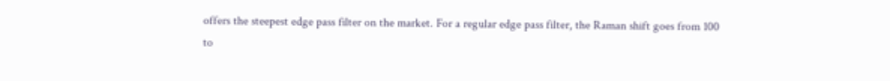offers the steepest edge pass filter on the market. For a regular edge pass filter, the Raman shift goes from 100 to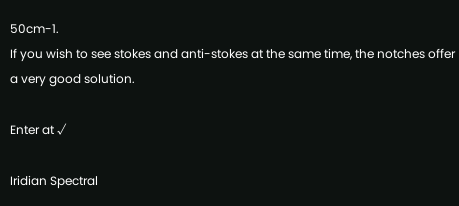50cm-1.
If you wish to see stokes and anti-stokes at the same time, the notches offer a very good solution.

Enter at √

Iridian Spectral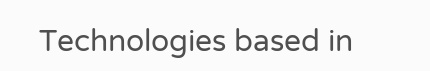Technologies based in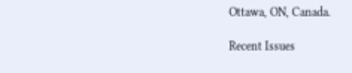Ottawa, ON, Canada.

Recent Issues